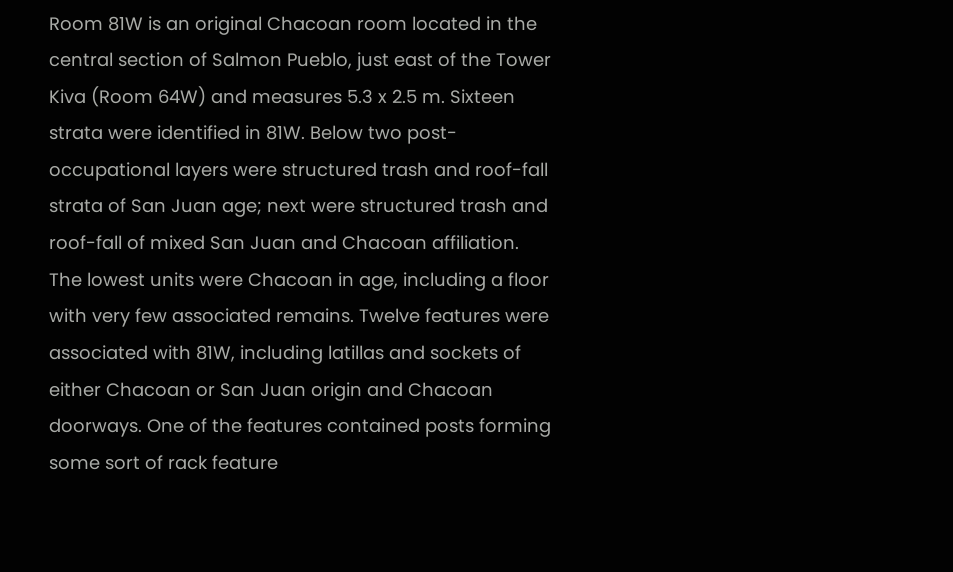Room 81W is an original Chacoan room located in the central section of Salmon Pueblo, just east of the Tower Kiva (Room 64W) and measures 5.3 x 2.5 m. Sixteen strata were identified in 81W. Below two post-occupational layers were structured trash and roof-fall strata of San Juan age; next were structured trash and roof-fall of mixed San Juan and Chacoan affiliation. The lowest units were Chacoan in age, including a floor with very few associated remains. Twelve features were associated with 81W, including latillas and sockets of either Chacoan or San Juan origin and Chacoan doorways. One of the features contained posts forming some sort of rack feature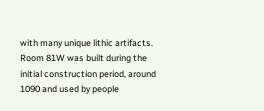with many unique lithic artifacts. Room 81W was built during the initial construction period, around 1090 and used by people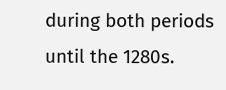during both periods until the 1280s.